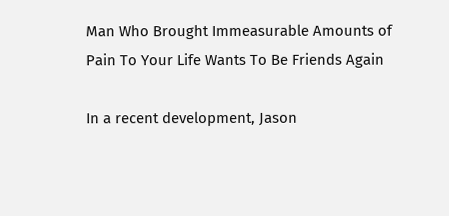Man Who Brought Immeasurable Amounts of Pain To Your Life Wants To Be Friends Again

In a recent development, Jason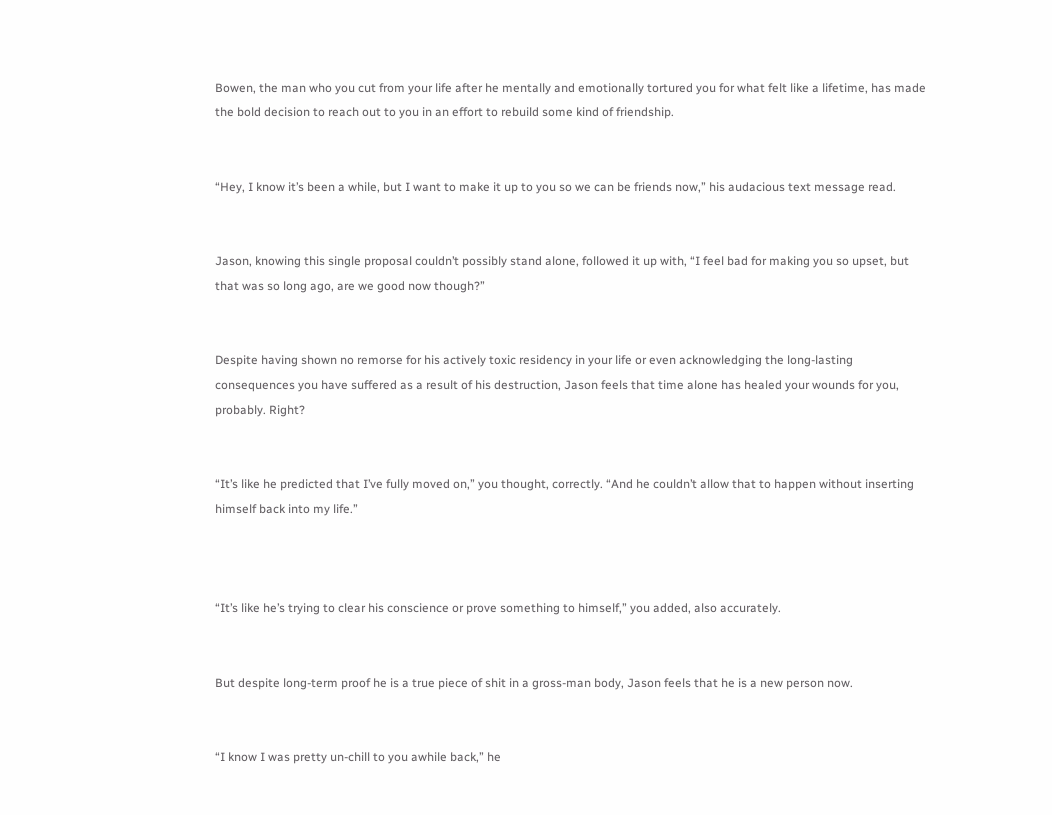Bowen, the man who you cut from your life after he mentally and emotionally tortured you for what felt like a lifetime, has made the bold decision to reach out to you in an effort to rebuild some kind of friendship.


“Hey, I know it’s been a while, but I want to make it up to you so we can be friends now,” his audacious text message read.


Jason, knowing this single proposal couldn’t possibly stand alone, followed it up with, “I feel bad for making you so upset, but that was so long ago, are we good now though?”


Despite having shown no remorse for his actively toxic residency in your life or even acknowledging the long-lasting consequences you have suffered as a result of his destruction, Jason feels that time alone has healed your wounds for you, probably. Right?


“It’s like he predicted that I’ve fully moved on,” you thought, correctly. “And he couldn’t allow that to happen without inserting himself back into my life.”



“It’s like he’s trying to clear his conscience or prove something to himself,” you added, also accurately.


But despite long-term proof he is a true piece of shit in a gross-man body, Jason feels that he is a new person now.


“I know I was pretty un-chill to you awhile back,” he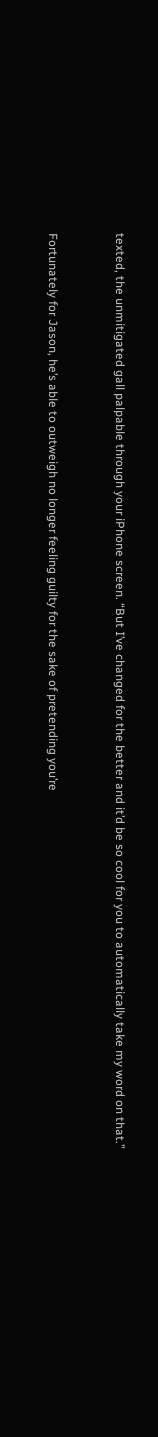texted, the unmitigated gall palpable through your iPhone screen. “But I’ve changed for the better and it’d be so cool for you to automatically take my word on that.”


Fortunately for Jason, he’s able to outweigh no longer feeling guilty for the sake of pretending you’re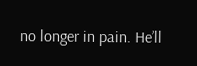no longer in pain. He’ll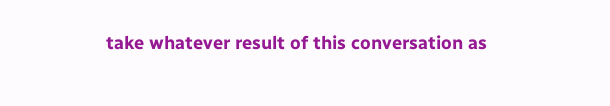take whatever result of this conversation as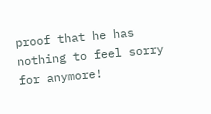proof that he has nothing to feel sorry for anymore!